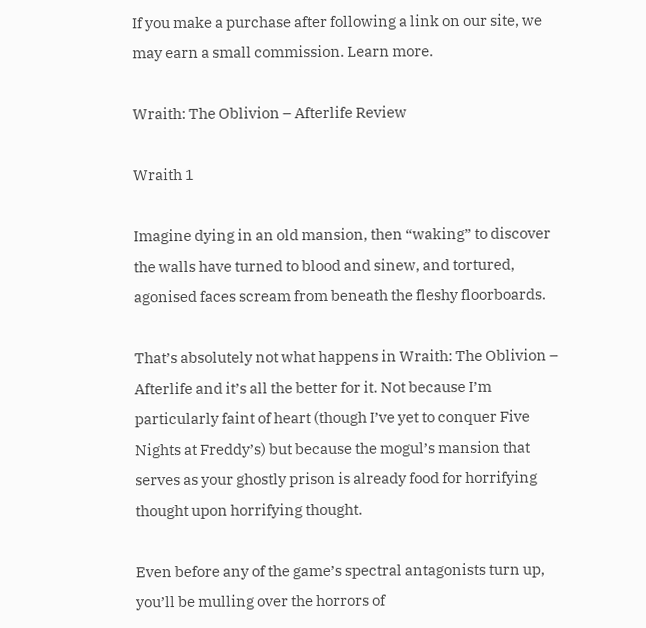If you make a purchase after following a link on our site, we may earn a small commission. Learn more.

Wraith: The Oblivion – Afterlife Review

Wraith 1

Imagine dying in an old mansion, then “waking” to discover the walls have turned to blood and sinew, and tortured, agonised faces scream from beneath the fleshy floorboards.

That’s absolutely not what happens in Wraith: The Oblivion – Afterlife and it’s all the better for it. Not because I’m particularly faint of heart (though I’ve yet to conquer Five Nights at Freddy’s) but because the mogul’s mansion that serves as your ghostly prison is already food for horrifying thought upon horrifying thought.

Even before any of the game’s spectral antagonists turn up, you’ll be mulling over the horrors of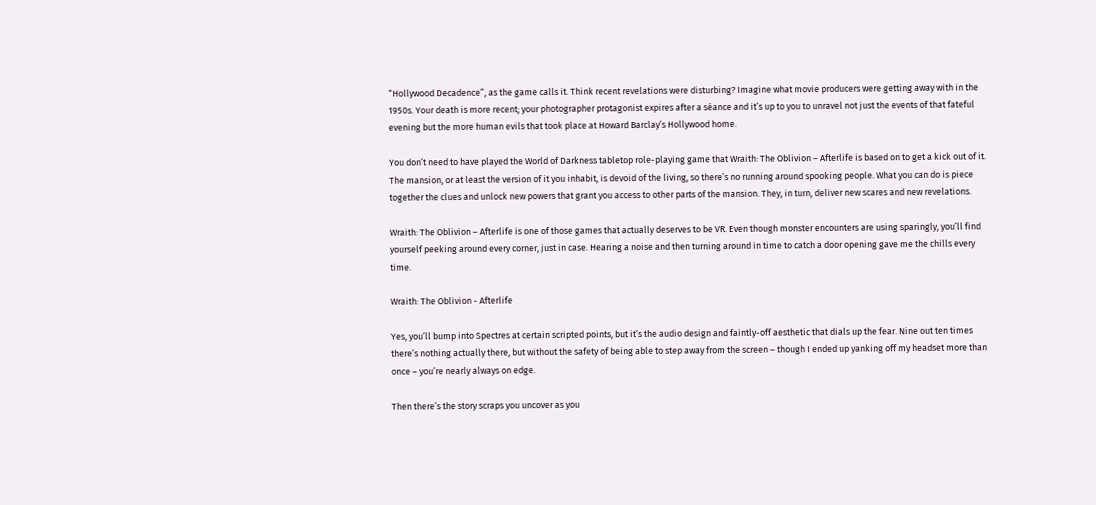“Hollywood Decadence”, as the game calls it. Think recent revelations were disturbing? Imagine what movie producers were getting away with in the 1950s. Your death is more recent; your photographer protagonist expires after a séance and it’s up to you to unravel not just the events of that fateful evening but the more human evils that took place at Howard Barclay’s Hollywood home.

You don’t need to have played the World of Darkness tabletop role-playing game that Wraith: The Oblivion – Afterlife is based on to get a kick out of it. The mansion, or at least the version of it you inhabit, is devoid of the living, so there’s no running around spooking people. What you can do is piece together the clues and unlock new powers that grant you access to other parts of the mansion. They, in turn, deliver new scares and new revelations.

Wraith: The Oblivion – Afterlife is one of those games that actually deserves to be VR. Even though monster encounters are using sparingly, you’ll find yourself peeking around every corner, just in case. Hearing a noise and then turning around in time to catch a door opening gave me the chills every time.

Wraith: The Oblivion - Afterlife

Yes, you’ll bump into Spectres at certain scripted points, but it’s the audio design and faintly-off aesthetic that dials up the fear. Nine out ten times there’s nothing actually there, but without the safety of being able to step away from the screen – though I ended up yanking off my headset more than once – you’re nearly always on edge.

Then there’s the story scraps you uncover as you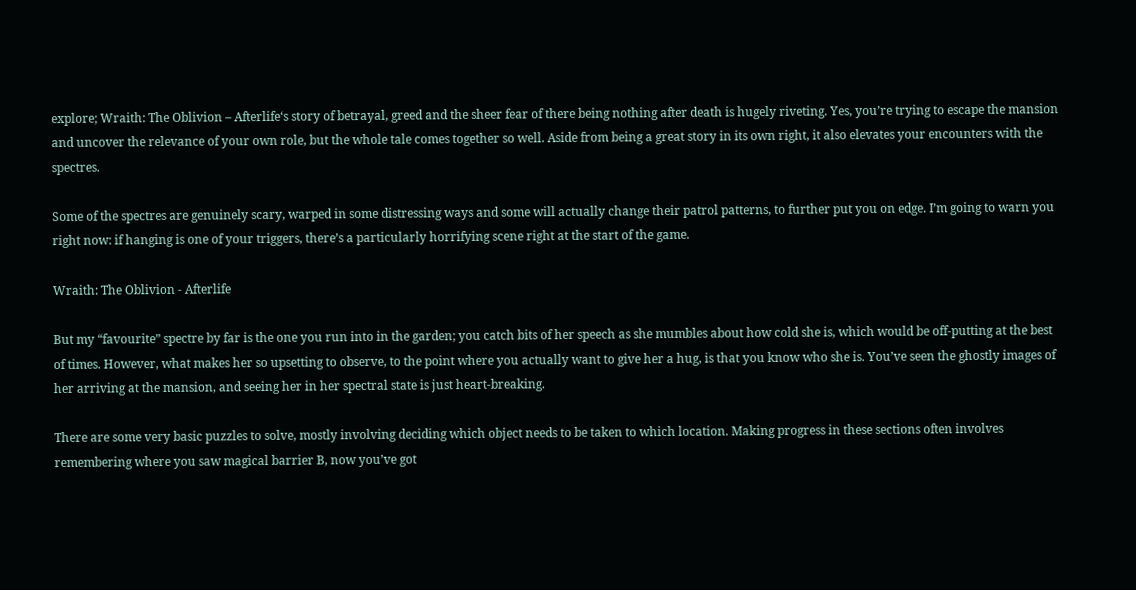explore; Wraith: The Oblivion – Afterlife‘s story of betrayal, greed and the sheer fear of there being nothing after death is hugely riveting. Yes, you’re trying to escape the mansion and uncover the relevance of your own role, but the whole tale comes together so well. Aside from being a great story in its own right, it also elevates your encounters with the spectres.

Some of the spectres are genuinely scary, warped in some distressing ways and some will actually change their patrol patterns, to further put you on edge. I’m going to warn you right now: if hanging is one of your triggers, there’s a particularly horrifying scene right at the start of the game.

Wraith: The Oblivion - Afterlife

But my “favourite” spectre by far is the one you run into in the garden; you catch bits of her speech as she mumbles about how cold she is, which would be off-putting at the best of times. However, what makes her so upsetting to observe, to the point where you actually want to give her a hug, is that you know who she is. You’ve seen the ghostly images of her arriving at the mansion, and seeing her in her spectral state is just heart-breaking.

There are some very basic puzzles to solve, mostly involving deciding which object needs to be taken to which location. Making progress in these sections often involves remembering where you saw magical barrier B, now you’ve got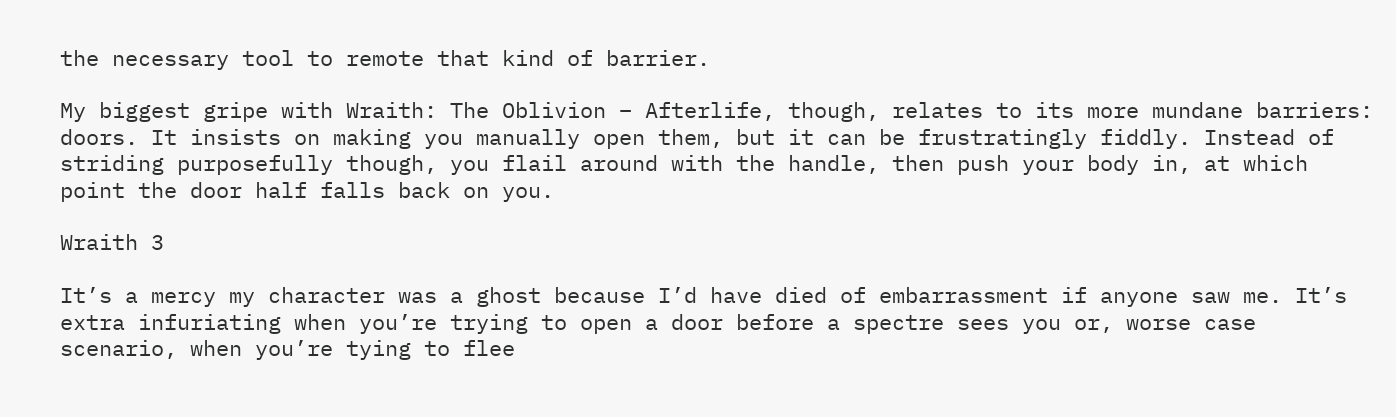the necessary tool to remote that kind of barrier.

My biggest gripe with Wraith: The Oblivion – Afterlife, though, relates to its more mundane barriers: doors. It insists on making you manually open them, but it can be frustratingly fiddly. Instead of striding purposefully though, you flail around with the handle, then push your body in, at which point the door half falls back on you.

Wraith 3

It’s a mercy my character was a ghost because I’d have died of embarrassment if anyone saw me. It’s extra infuriating when you’re trying to open a door before a spectre sees you or, worse case scenario, when you’re tying to flee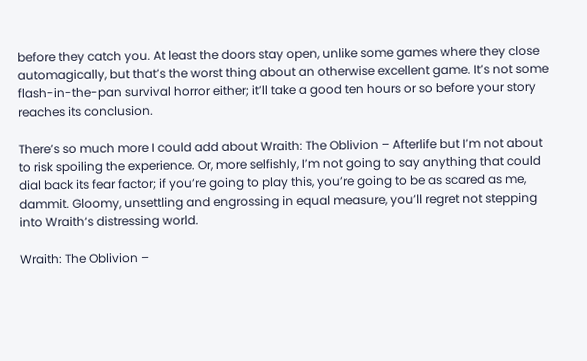before they catch you. At least the doors stay open, unlike some games where they close automagically, but that’s the worst thing about an otherwise excellent game. It’s not some flash-in-the-pan survival horror either; it’ll take a good ten hours or so before your story reaches its conclusion.

There’s so much more I could add about Wraith: The Oblivion – Afterlife but I’m not about to risk spoiling the experience. Or, more selfishly, I’m not going to say anything that could dial back its fear factor; if you’re going to play this, you’re going to be as scared as me, dammit. Gloomy, unsettling and engrossing in equal measure, you’ll regret not stepping into Wraith‘s distressing world.

Wraith: The Oblivion –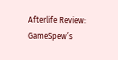Afterlife Review: GameSpew’s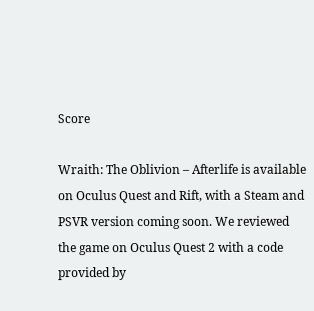Score

Wraith: The Oblivion – Afterlife is available on Oculus Quest and Rift, with a Steam and PSVR version coming soon. We reviewed the game on Oculus Quest 2 with a code provided by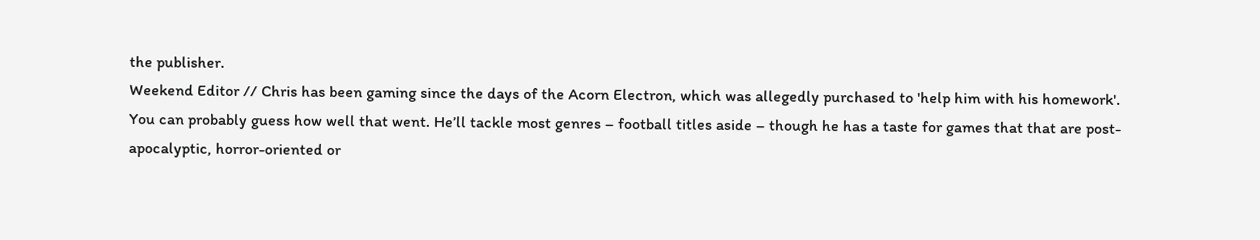the publisher.
Weekend Editor // Chris has been gaming since the days of the Acorn Electron, which was allegedly purchased to 'help him with his homework'. You can probably guess how well that went. He’ll tackle most genres – football titles aside – though he has a taste for games that that are post-apocalyptic, horror-oriented or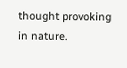thought provoking in nature.